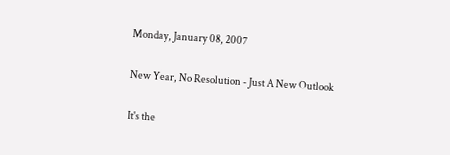Monday, January 08, 2007

New Year, No Resolution - Just A New Outlook

It's the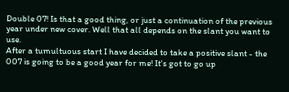Double 07! Is that a good thing, or just a continuation of the previous year under new cover. Well that all depends on the slant you want to use.
After a tumultuous start I have decided to take a positive slant - the 007 is going to be a good year for me! It's got to go up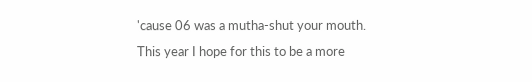'cause 06 was a mutha-shut your mouth.
This year I hope for this to be a more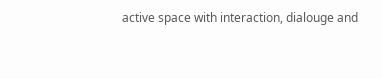active space with interaction, dialouge and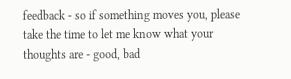feedback - so if something moves you, please take the time to let me know what your thoughts are - good, bad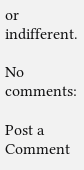or indifferent.

No comments:

Post a Comment